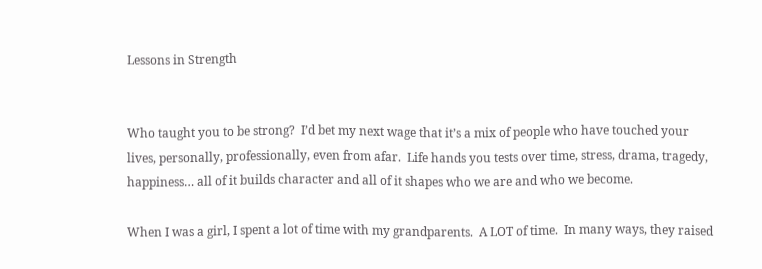Lessons in Strength


Who taught you to be strong?  I’d bet my next wage that it’s a mix of people who have touched your lives, personally, professionally, even from afar.  Life hands you tests over time, stress, drama, tragedy, happiness… all of it builds character and all of it shapes who we are and who we become.

When I was a girl, I spent a lot of time with my grandparents.  A LOT of time.  In many ways, they raised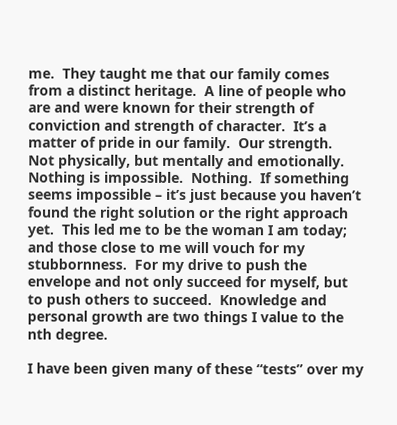me.  They taught me that our family comes from a distinct heritage.  A line of people who are and were known for their strength of conviction and strength of character.  It’s a matter of pride in our family.  Our strength.  Not physically, but mentally and emotionally.  Nothing is impossible.  Nothing.  If something seems impossible – it’s just because you haven’t found the right solution or the right approach yet.  This led me to be the woman I am today; and those close to me will vouch for my stubbornness.  For my drive to push the envelope and not only succeed for myself, but to push others to succeed.  Knowledge and personal growth are two things I value to the nth degree.

I have been given many of these “tests” over my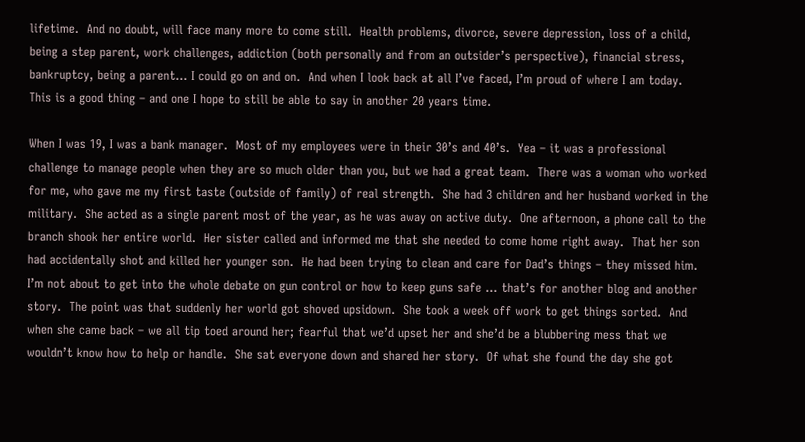lifetime.  And no doubt, will face many more to come still.  Health problems, divorce, severe depression, loss of a child, being a step parent, work challenges, addiction (both personally and from an outsider’s perspective), financial stress, bankruptcy, being a parent… I could go on and on.  And when I look back at all I’ve faced, I’m proud of where I am today.   This is a good thing – and one I hope to still be able to say in another 20 years time.

When I was 19, I was a bank manager.  Most of my employees were in their 30’s and 40’s.  Yea – it was a professional challenge to manage people when they are so much older than you, but we had a great team.  There was a woman who worked for me, who gave me my first taste (outside of family) of real strength.  She had 3 children and her husband worked in the military.  She acted as a single parent most of the year, as he was away on active duty.  One afternoon, a phone call to the branch shook her entire world.  Her sister called and informed me that she needed to come home right away.  That her son had accidentally shot and killed her younger son.  He had been trying to clean and care for Dad’s things – they missed him.  I’m not about to get into the whole debate on gun control or how to keep guns safe … that’s for another blog and another story.  The point was that suddenly her world got shoved upsidown.  She took a week off work to get things sorted.  And when she came back – we all tip toed around her; fearful that we’d upset her and she’d be a blubbering mess that we wouldn’t know how to help or handle.  She sat everyone down and shared her story.  Of what she found the day she got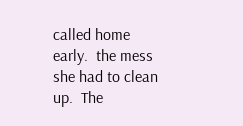called home early.  the mess she had to clean up.  The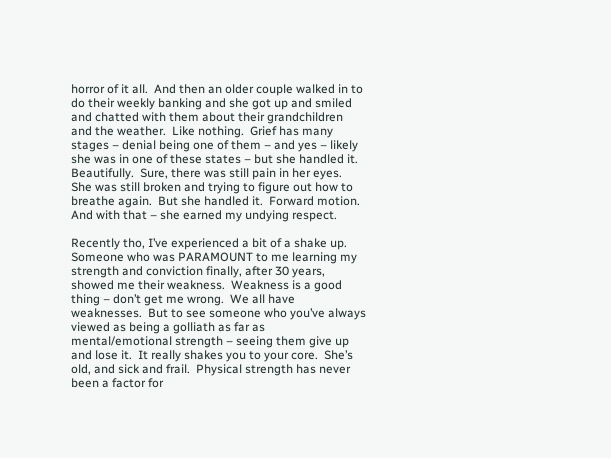horror of it all.  And then an older couple walked in to do their weekly banking and she got up and smiled and chatted with them about their grandchildren and the weather.  Like nothing.  Grief has many stages – denial being one of them – and yes – likely she was in one of these states – but she handled it.  Beautifully.  Sure, there was still pain in her eyes.  She was still broken and trying to figure out how to breathe again.  But she handled it.  Forward motion.  And with that – she earned my undying respect.

Recently tho, I’ve experienced a bit of a shake up.  Someone who was PARAMOUNT to me learning my strength and conviction finally, after 30 years, showed me their weakness.  Weakness is a good thing – don’t get me wrong.  We all have weaknesses.  But to see someone who you’ve always viewed as being a golliath as far as mental/emotional strength – seeing them give up and lose it.  It really shakes you to your core.  She’s old, and sick and frail.  Physical strength has never been a factor for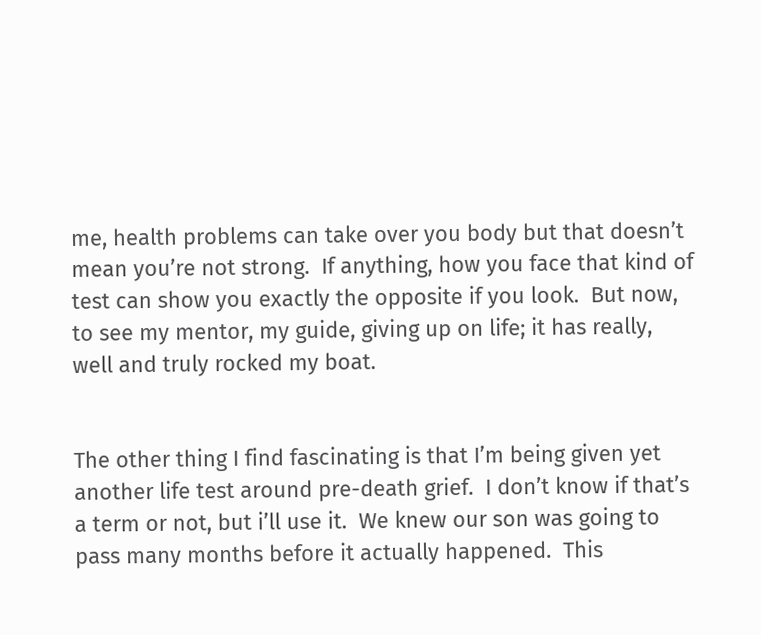me, health problems can take over you body but that doesn’t mean you’re not strong.  If anything, how you face that kind of test can show you exactly the opposite if you look.  But now, to see my mentor, my guide, giving up on life; it has really, well and truly rocked my boat.


The other thing I find fascinating is that I’m being given yet another life test around pre-death grief.  I don’t know if that’s a term or not, but i’ll use it.  We knew our son was going to pass many months before it actually happened.  This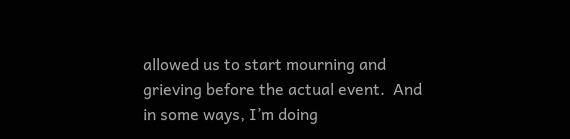allowed us to start mourning and grieving before the actual event.  And in some ways, I’m doing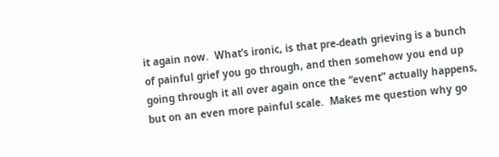it again now.  What’s ironic, is that pre-death grieving is a bunch of painful grief you go through, and then somehow you end up going through it all over again once the “event” actually happens, but on an even more painful scale.  Makes me question why go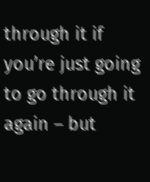through it if you’re just going to go through it again – but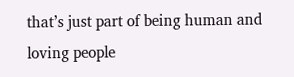that’s just part of being human and loving people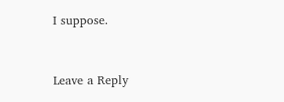I suppose.


Leave a Reply